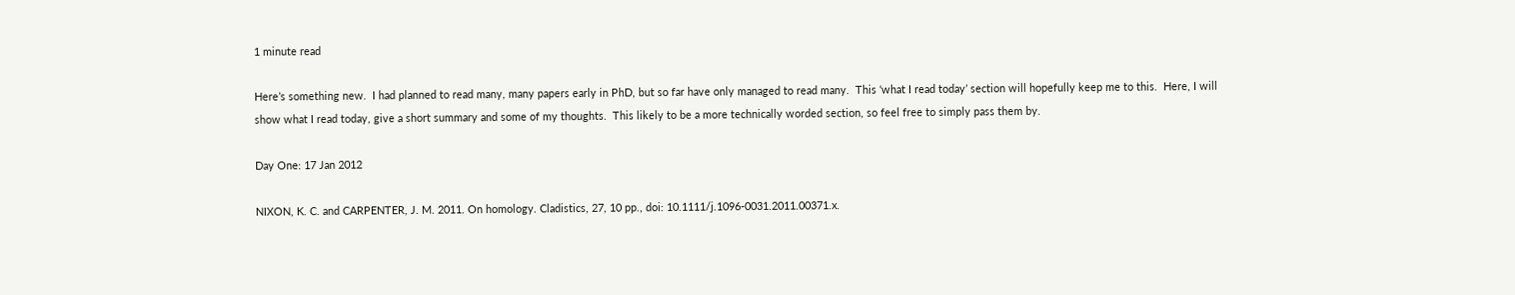1 minute read

Here’s something new.  I had planned to read many, many papers early in PhD, but so far have only managed to read many.  This ‘what I read today’ section will hopefully keep me to this.  Here, I will show what I read today, give a short summary and some of my thoughts.  This likely to be a more technically worded section, so feel free to simply pass them by.

Day One: 17 Jan 2012

NIXON, K. C. and CARPENTER, J. M. 2011. On homology. Cladistics, 27, 10 pp., doi: 10.1111/j.1096-0031.2011.00371.x.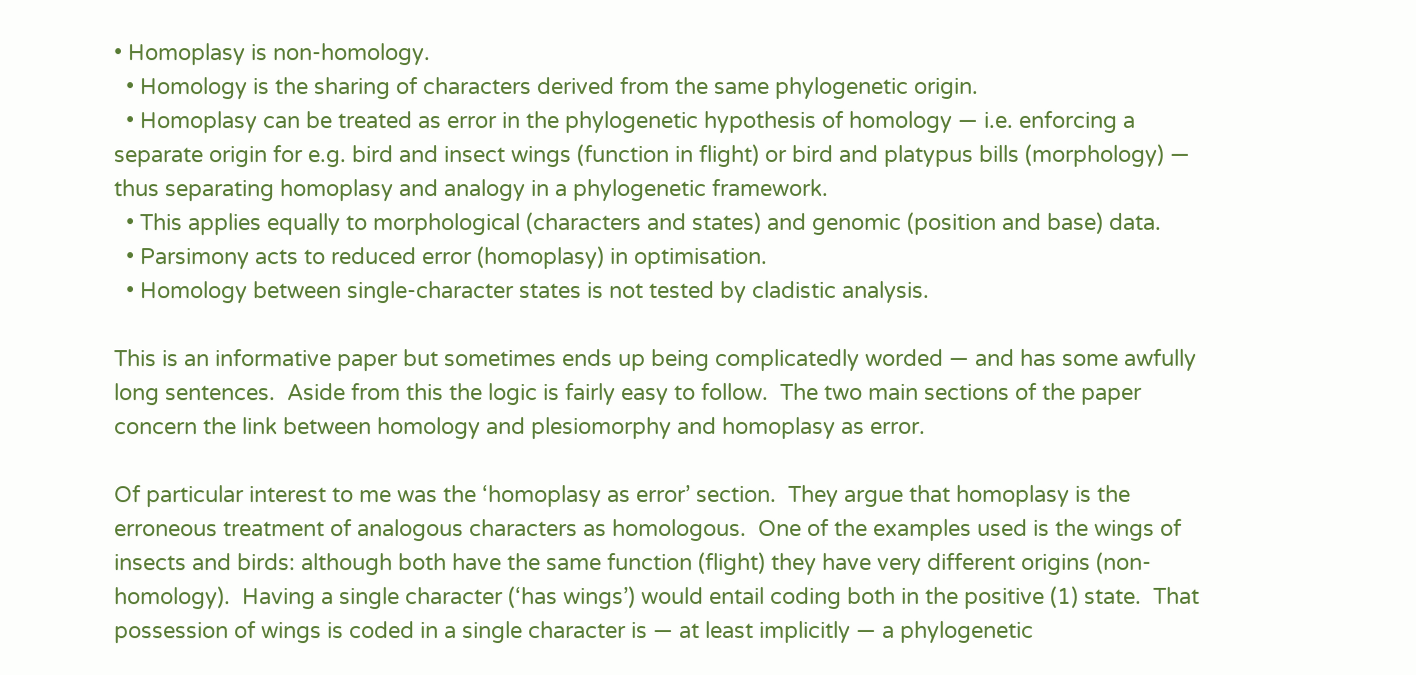• Homoplasy is non-homology.
  • Homology is the sharing of characters derived from the same phylogenetic origin.
  • Homoplasy can be treated as error in the phylogenetic hypothesis of homology — i.e. enforcing a separate origin for e.g. bird and insect wings (function in flight) or bird and platypus bills (morphology) — thus separating homoplasy and analogy in a phylogenetic framework.
  • This applies equally to morphological (characters and states) and genomic (position and base) data.
  • Parsimony acts to reduced error (homoplasy) in optimisation.
  • Homology between single-character states is not tested by cladistic analysis.

This is an informative paper but sometimes ends up being complicatedly worded — and has some awfully long sentences.  Aside from this the logic is fairly easy to follow.  The two main sections of the paper concern the link between homology and plesiomorphy and homoplasy as error.

Of particular interest to me was the ‘homoplasy as error’ section.  They argue that homoplasy is the erroneous treatment of analogous characters as homologous.  One of the examples used is the wings of insects and birds: although both have the same function (flight) they have very different origins (non-homology).  Having a single character (‘has wings’) would entail coding both in the positive (1) state.  That possession of wings is coded in a single character is — at least implicitly — a phylogenetic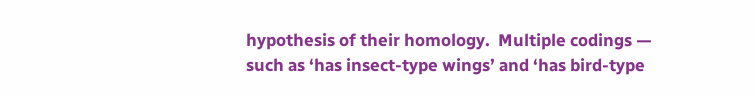hypothesis of their homology.  Multiple codings — such as ‘has insect-type wings’ and ‘has bird-type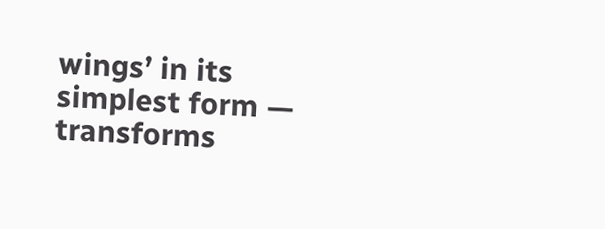wings’ in its simplest form — transforms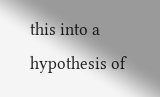this into a hypothesis of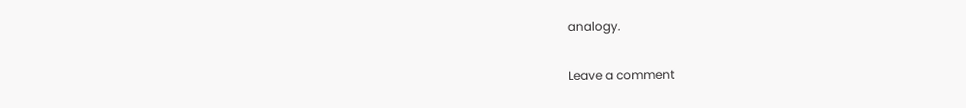analogy.

Leave a comment